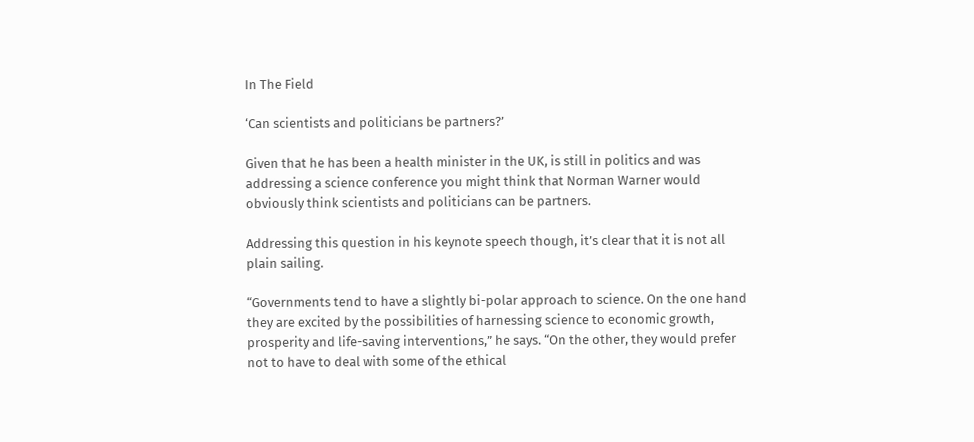In The Field

‘Can scientists and politicians be partners?’

Given that he has been a health minister in the UK, is still in politics and was addressing a science conference you might think that Norman Warner would obviously think scientists and politicians can be partners.

Addressing this question in his keynote speech though, it’s clear that it is not all plain sailing.

“Governments tend to have a slightly bi-polar approach to science. On the one hand they are excited by the possibilities of harnessing science to economic growth, prosperity and life-saving interventions,” he says. “On the other, they would prefer not to have to deal with some of the ethical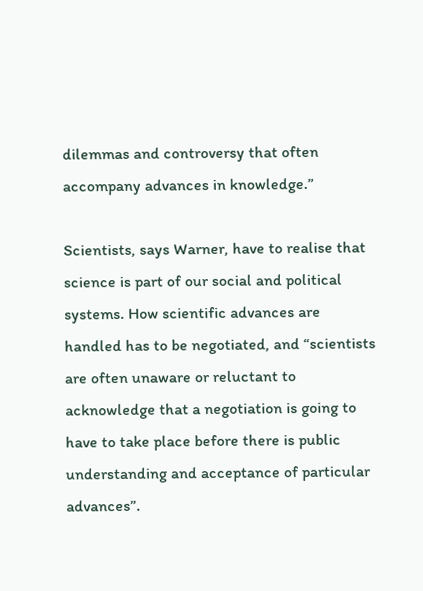dilemmas and controversy that often accompany advances in knowledge.”

Scientists, says Warner, have to realise that science is part of our social and political systems. How scientific advances are handled has to be negotiated, and “scientists are often unaware or reluctant to acknowledge that a negotiation is going to have to take place before there is public understanding and acceptance of particular advances”.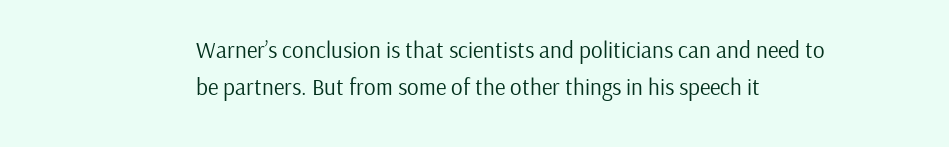Warner’s conclusion is that scientists and politicians can and need to be partners. But from some of the other things in his speech it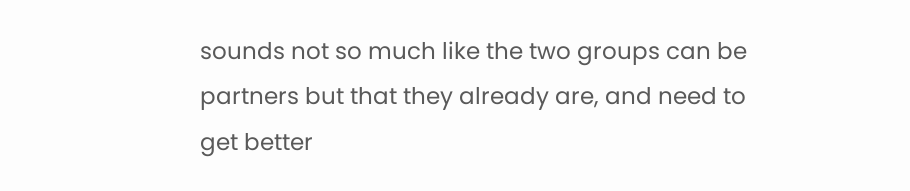sounds not so much like the two groups can be partners but that they already are, and need to get better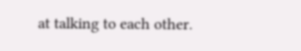at talking to each other.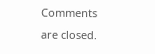Comments are closed.